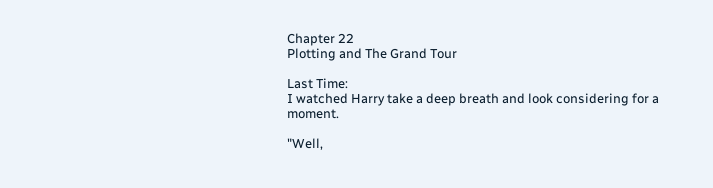Chapter 22
Plotting and The Grand Tour

Last Time:
I watched Harry take a deep breath and look considering for a moment.

"Well,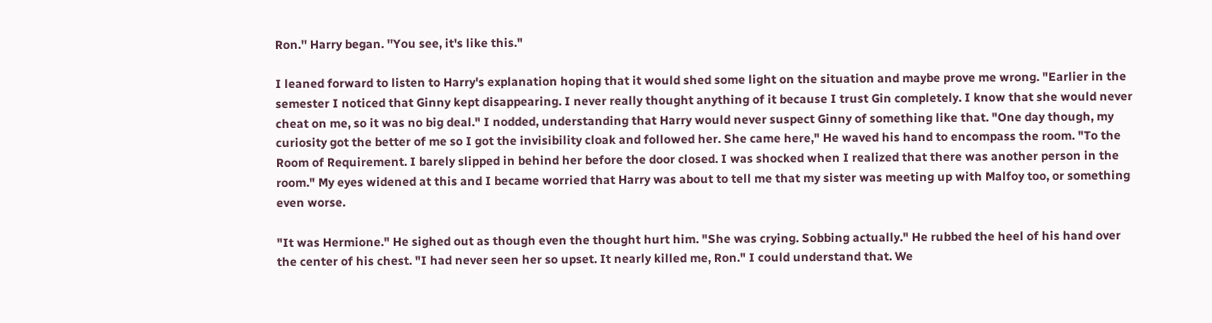Ron.'' Harry began. ''You see, it's like this."

I leaned forward to listen to Harry's explanation hoping that it would shed some light on the situation and maybe prove me wrong. "Earlier in the semester I noticed that Ginny kept disappearing. I never really thought anything of it because I trust Gin completely. I know that she would never cheat on me, so it was no big deal." I nodded, understanding that Harry would never suspect Ginny of something like that. "One day though, my curiosity got the better of me so I got the invisibility cloak and followed her. She came here," He waved his hand to encompass the room. "To the Room of Requirement. I barely slipped in behind her before the door closed. I was shocked when I realized that there was another person in the room." My eyes widened at this and I became worried that Harry was about to tell me that my sister was meeting up with Malfoy too, or something even worse.

"It was Hermione." He sighed out as though even the thought hurt him. "She was crying. Sobbing actually." He rubbed the heel of his hand over the center of his chest. "I had never seen her so upset. It nearly killed me, Ron." I could understand that. We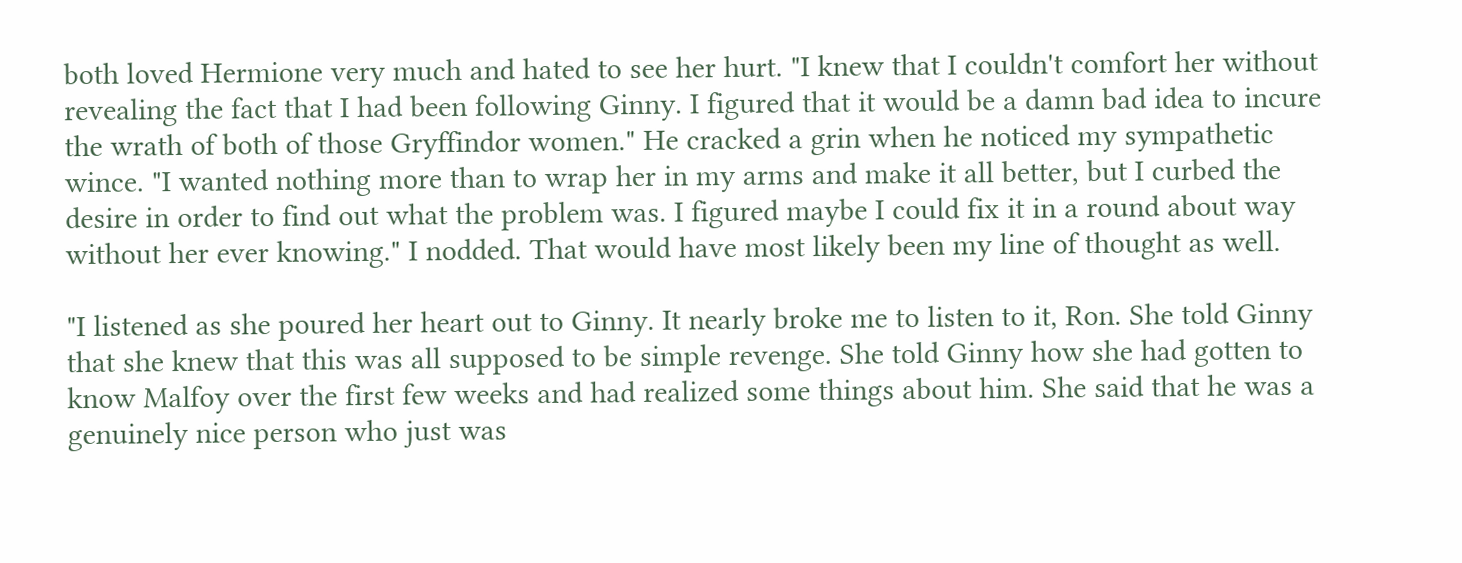both loved Hermione very much and hated to see her hurt. "I knew that I couldn't comfort her without revealing the fact that I had been following Ginny. I figured that it would be a damn bad idea to incure the wrath of both of those Gryffindor women." He cracked a grin when he noticed my sympathetic wince. "I wanted nothing more than to wrap her in my arms and make it all better, but I curbed the desire in order to find out what the problem was. I figured maybe I could fix it in a round about way without her ever knowing." I nodded. That would have most likely been my line of thought as well.

"I listened as she poured her heart out to Ginny. It nearly broke me to listen to it, Ron. She told Ginny that she knew that this was all supposed to be simple revenge. She told Ginny how she had gotten to know Malfoy over the first few weeks and had realized some things about him. She said that he was a genuinely nice person who just was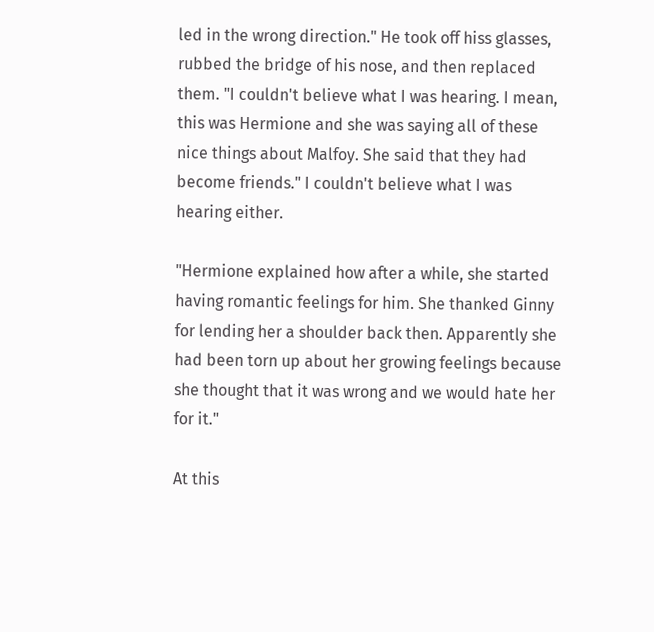led in the wrong direction." He took off hiss glasses, rubbed the bridge of his nose, and then replaced them. "I couldn't believe what I was hearing. I mean, this was Hermione and she was saying all of these nice things about Malfoy. She said that they had become friends." I couldn't believe what I was hearing either.

"Hermione explained how after a while, she started having romantic feelings for him. She thanked Ginny for lending her a shoulder back then. Apparently she had been torn up about her growing feelings because she thought that it was wrong and we would hate her for it."

At this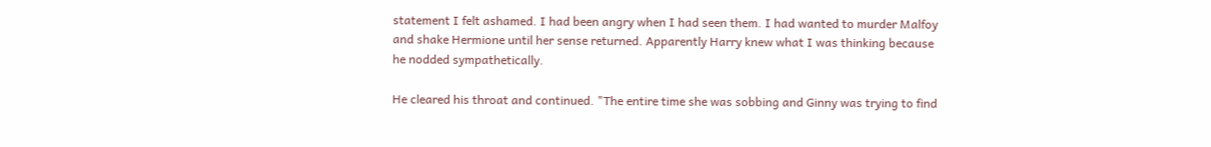statement I felt ashamed. I had been angry when I had seen them. I had wanted to murder Malfoy and shake Hermione until her sense returned. Apparently Harry knew what I was thinking because he nodded sympathetically.

He cleared his throat and continued. "The entire time she was sobbing and Ginny was trying to find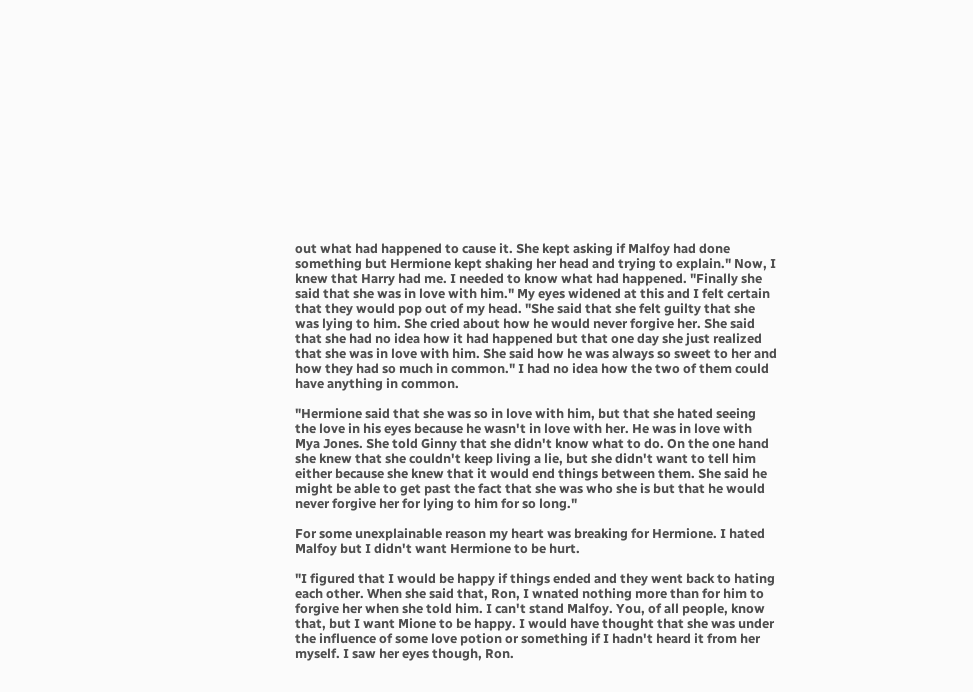out what had happened to cause it. She kept asking if Malfoy had done something but Hermione kept shaking her head and trying to explain." Now, I knew that Harry had me. I needed to know what had happened. "Finally she said that she was in love with him." My eyes widened at this and I felt certain that they would pop out of my head. "She said that she felt guilty that she was lying to him. She cried about how he would never forgive her. She said that she had no idea how it had happened but that one day she just realized that she was in love with him. She said how he was always so sweet to her and how they had so much in common." I had no idea how the two of them could have anything in common.

"Hermione said that she was so in love with him, but that she hated seeing the love in his eyes because he wasn't in love with her. He was in love with Mya Jones. She told Ginny that she didn't know what to do. On the one hand she knew that she couldn't keep living a lie, but she didn't want to tell him either because she knew that it would end things between them. She said he might be able to get past the fact that she was who she is but that he would never forgive her for lying to him for so long."

For some unexplainable reason my heart was breaking for Hermione. I hated Malfoy but I didn't want Hermione to be hurt.

"I figured that I would be happy if things ended and they went back to hating each other. When she said that, Ron, I wnated nothing more than for him to forgive her when she told him. I can't stand Malfoy. You, of all people, know that, but I want Mione to be happy. I would have thought that she was under the influence of some love potion or something if I hadn't heard it from her myself. I saw her eyes though, Ron.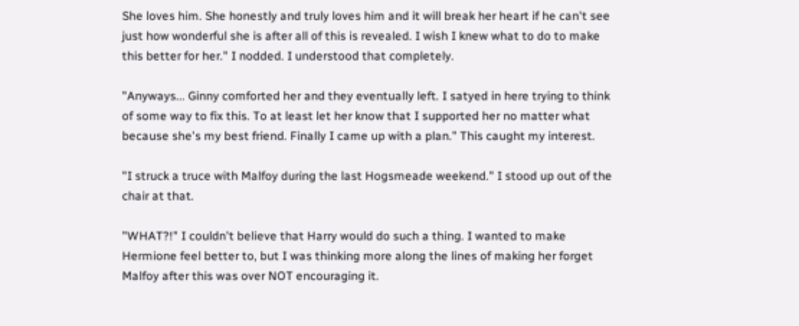She loves him. She honestly and truly loves him and it will break her heart if he can't see just how wonderful she is after all of this is revealed. I wish I knew what to do to make this better for her." I nodded. I understood that completely.

"Anyways... Ginny comforted her and they eventually left. I satyed in here trying to think of some way to fix this. To at least let her know that I supported her no matter what because she's my best friend. Finally I came up with a plan." This caught my interest.

"I struck a truce with Malfoy during the last Hogsmeade weekend." I stood up out of the chair at that.

"WHAT?!" I couldn't believe that Harry would do such a thing. I wanted to make Hermione feel better to, but I was thinking more along the lines of making her forget Malfoy after this was over NOT encouraging it.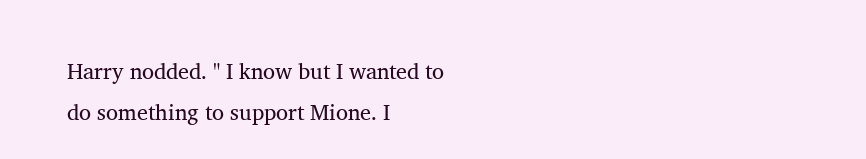Harry nodded. " I know but I wanted to do something to support Mione. I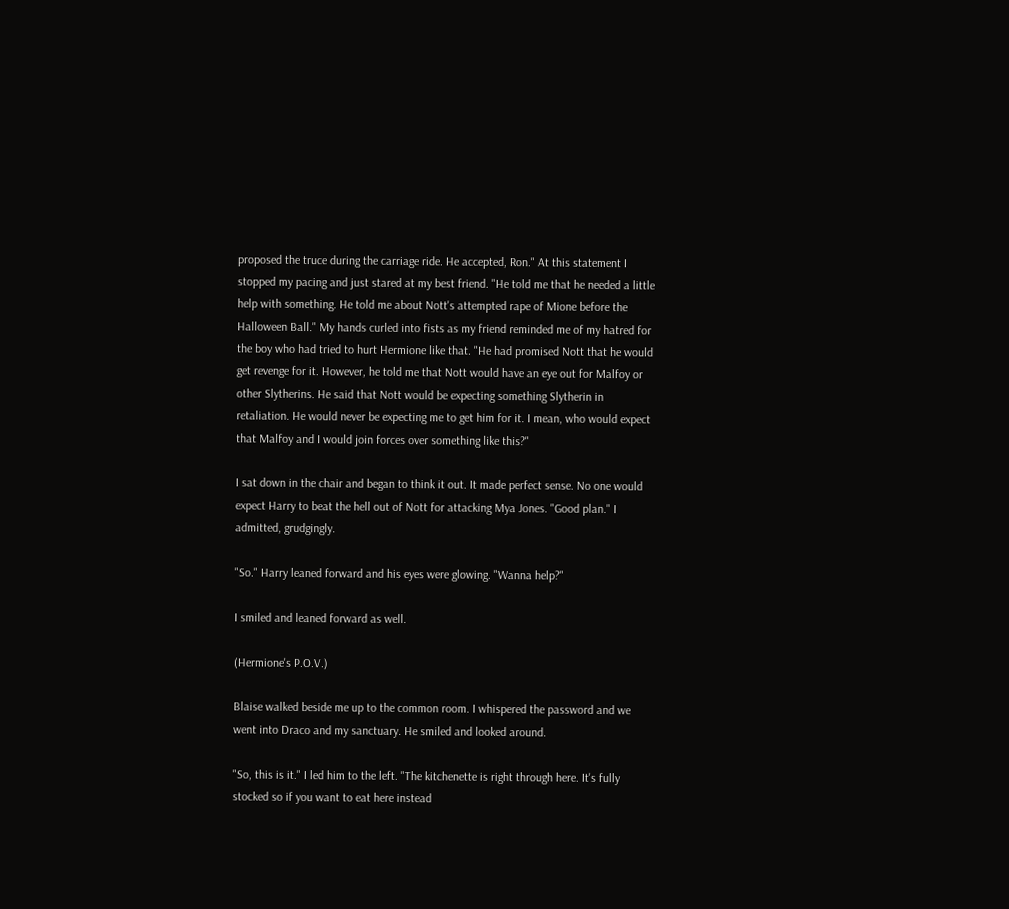proposed the truce during the carriage ride. He accepted, Ron." At this statement I stopped my pacing and just stared at my best friend. "He told me that he needed a little help with something. He told me about Nott's attempted rape of Mione before the Halloween Ball." My hands curled into fists as my friend reminded me of my hatred for the boy who had tried to hurt Hermione like that. "He had promised Nott that he would get revenge for it. However, he told me that Nott would have an eye out for Malfoy or other Slytherins. He said that Nott would be expecting something Slytherin in retaliation. He would never be expecting me to get him for it. I mean, who would expect that Malfoy and I would join forces over something like this?"

I sat down in the chair and began to think it out. It made perfect sense. No one would expect Harry to beat the hell out of Nott for attacking Mya Jones. "Good plan." I admitted, grudgingly.

"So." Harry leaned forward and his eyes were glowing. "Wanna help?"

I smiled and leaned forward as well.

(Hermione's P.O.V.)

Blaise walked beside me up to the common room. I whispered the password and we went into Draco and my sanctuary. He smiled and looked around.

"So, this is it." I led him to the left. "The kitchenette is right through here. It's fully stocked so if you want to eat here instead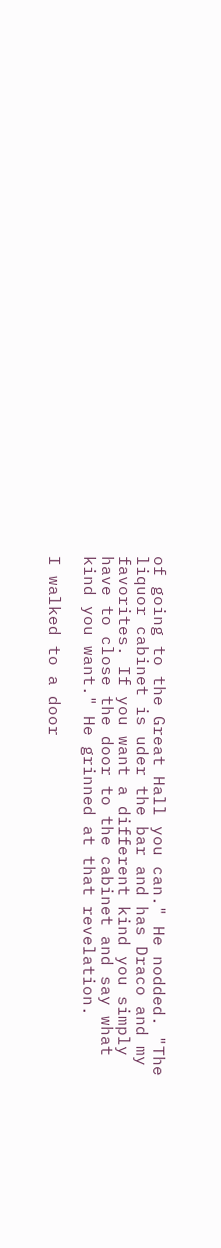of going to the Great Hall you can." He nodded. "The liquor cabinet is uder the bar and has Draco and my favorites. If you want a different kind you simply have to close the door to the cabinet and say what kind you want." He grinned at that revelation.

I walked to a door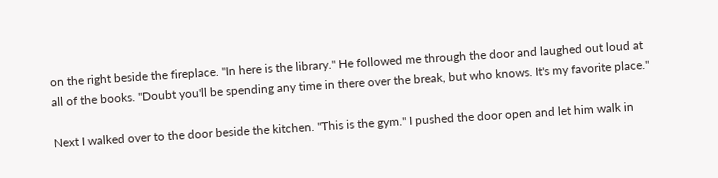on the right beside the fireplace. "In here is the library." He followed me through the door and laughed out loud at all of the books. "Doubt you'll be spending any time in there over the break, but who knows. It's my favorite place."

Next I walked over to the door beside the kitchen. "This is the gym." I pushed the door open and let him walk in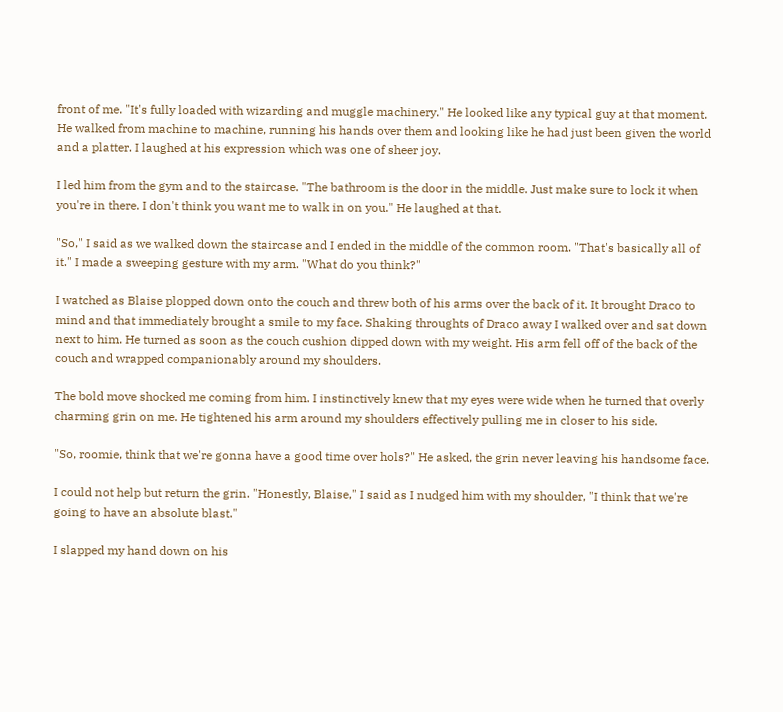front of me. "It's fully loaded with wizarding and muggle machinery." He looked like any typical guy at that moment. He walked from machine to machine, running his hands over them and looking like he had just been given the world and a platter. I laughed at his expression which was one of sheer joy.

I led him from the gym and to the staircase. "The bathroom is the door in the middle. Just make sure to lock it when you're in there. I don't think you want me to walk in on you." He laughed at that.

"So," I said as we walked down the staircase and I ended in the middle of the common room. "That's basically all of it." I made a sweeping gesture with my arm. "What do you think?"

I watched as Blaise plopped down onto the couch and threw both of his arms over the back of it. It brought Draco to mind and that immediately brought a smile to my face. Shaking throughts of Draco away I walked over and sat down next to him. He turned as soon as the couch cushion dipped down with my weight. His arm fell off of the back of the couch and wrapped companionably around my shoulders.

The bold move shocked me coming from him. I instinctively knew that my eyes were wide when he turned that overly charming grin on me. He tightened his arm around my shoulders effectively pulling me in closer to his side.

"So, roomie, think that we're gonna have a good time over hols?" He asked, the grin never leaving his handsome face.

I could not help but return the grin. "Honestly, Blaise," I said as I nudged him with my shoulder, "I think that we're going to have an absolute blast."

I slapped my hand down on his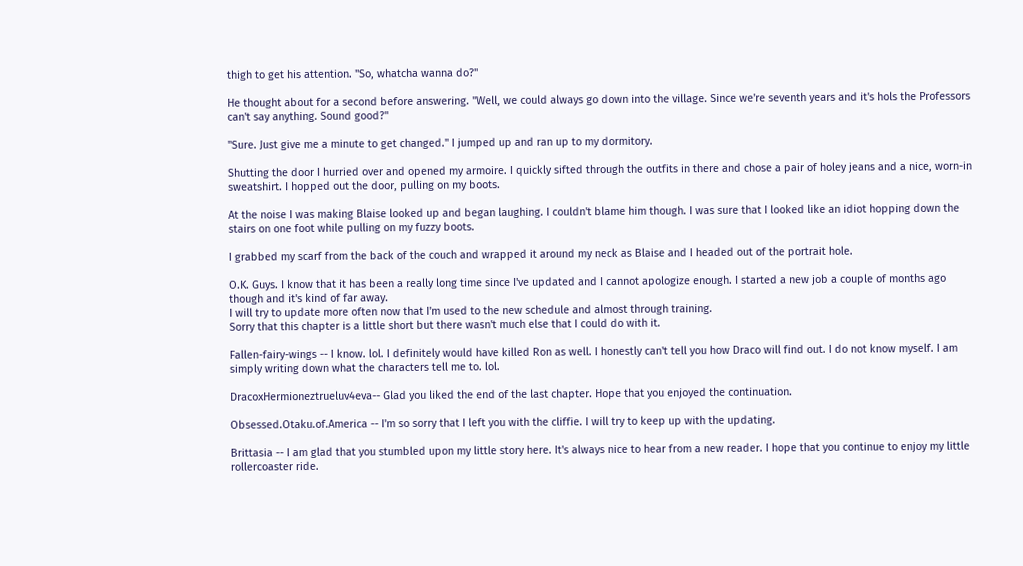thigh to get his attention. "So, whatcha wanna do?"

He thought about for a second before answering. "Well, we could always go down into the village. Since we're seventh years and it's hols the Professors can't say anything. Sound good?"

"Sure. Just give me a minute to get changed." I jumped up and ran up to my dormitory.

Shutting the door I hurried over and opened my armoire. I quickly sifted through the outfits in there and chose a pair of holey jeans and a nice, worn-in sweatshirt. I hopped out the door, pulling on my boots.

At the noise I was making Blaise looked up and began laughing. I couldn't blame him though. I was sure that I looked like an idiot hopping down the stairs on one foot while pulling on my fuzzy boots.

I grabbed my scarf from the back of the couch and wrapped it around my neck as Blaise and I headed out of the portrait hole.

O.K. Guys. I know that it has been a really long time since I've updated and I cannot apologize enough. I started a new job a couple of months ago though and it's kind of far away.
I will try to update more often now that I'm used to the new schedule and almost through training.
Sorry that this chapter is a little short but there wasn't much else that I could do with it.

Fallen-fairy-wings -- I know. lol. I definitely would have killed Ron as well. I honestly can't tell you how Draco will find out. I do not know myself. I am simply writing down what the characters tell me to. lol.

DracoxHermioneztrueluv4eva-- Glad you liked the end of the last chapter. Hope that you enjoyed the continuation.

Obsessed.Otaku.of.America -- I'm so sorry that I left you with the cliffie. I will try to keep up with the updating.

Brittasia -- I am glad that you stumbled upon my little story here. It's always nice to hear from a new reader. I hope that you continue to enjoy my little rollercoaster ride.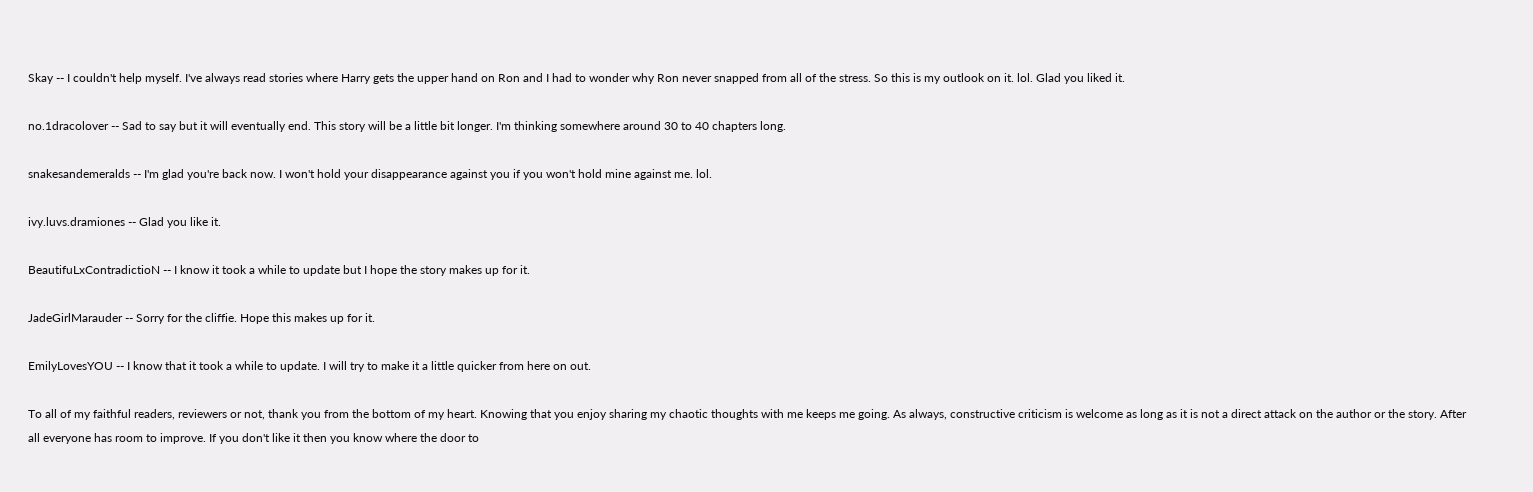Skay -- I couldn't help myself. I've always read stories where Harry gets the upper hand on Ron and I had to wonder why Ron never snapped from all of the stress. So this is my outlook on it. lol. Glad you liked it.

no.1dracolover -- Sad to say but it will eventually end. This story will be a little bit longer. I'm thinking somewhere around 30 to 40 chapters long.

snakesandemeralds -- I'm glad you're back now. I won't hold your disappearance against you if you won't hold mine against me. lol.

ivy.luvs.dramiones -- Glad you like it.

BeautifuLxContradictioN -- I know it took a while to update but I hope the story makes up for it.

JadeGirlMarauder -- Sorry for the cliffie. Hope this makes up for it.

EmilyLovesYOU -- I know that it took a while to update. I will try to make it a little quicker from here on out.

To all of my faithful readers, reviewers or not, thank you from the bottom of my heart. Knowing that you enjoy sharing my chaotic thoughts with me keeps me going. As always, constructive criticism is welcome as long as it is not a direct attack on the author or the story. After all everyone has room to improve. If you don't like it then you know where the door to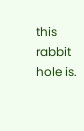this rabbit hole is.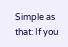Simple as that: If you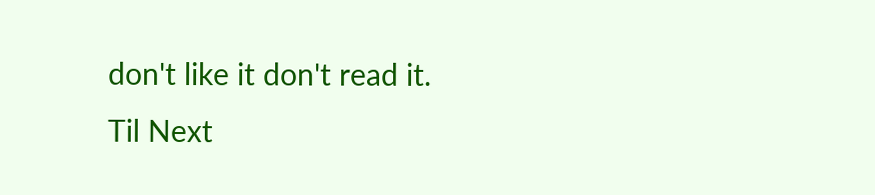don't like it don't read it.
Til Next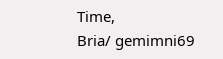Time,
Bria/ gemimni69